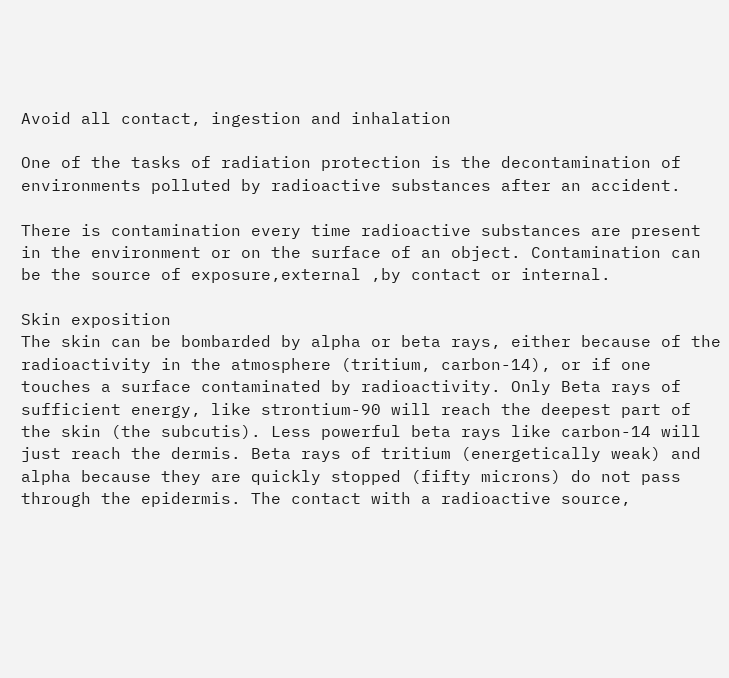Avoid all contact, ingestion and inhalation

One of the tasks of radiation protection is the decontamination of environments polluted by radioactive substances after an accident.

There is contamination every time radioactive substances are present in the environment or on the surface of an object. Contamination can be the source of exposure,external ,by contact or internal.

Skin exposition
The skin can be bombarded by alpha or beta rays, either because of the radioactivity in the atmosphere (tritium, carbon-14), or if one touches a surface contaminated by radioactivity. Only Beta rays of sufficient energy, like strontium-90 will reach the deepest part of the skin (the subcutis). Less powerful beta rays like carbon-14 will just reach the dermis. Beta rays of tritium (energetically weak) and alpha because they are quickly stopped (fifty microns) do not pass through the epidermis. The contact with a radioactive source,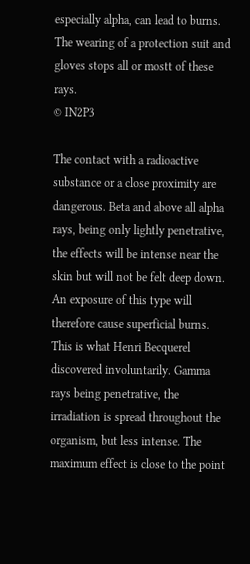especially alpha, can lead to burns. The wearing of a protection suit and gloves stops all or mostt of these rays.
© IN2P3

The contact with a radioactive substance or a close proximity are dangerous. Beta and above all alpha rays, being only lightly penetrative, the effects will be intense near the skin but will not be felt deep down. An exposure of this type will therefore cause superficial burns. This is what Henri Becquerel discovered involuntarily. Gamma rays being penetrative, the irradiation is spread throughout the organism, but less intense. The maximum effect is close to the point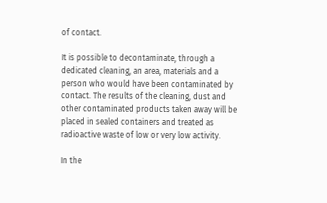of contact.

It is possible to decontaminate, through a dedicated cleaning, an area, materials and a person who would have been contaminated by contact. The results of the cleaning, dust and other contaminated products taken away will be placed in sealed containers and treated as radioactive waste of low or very low activity.

In the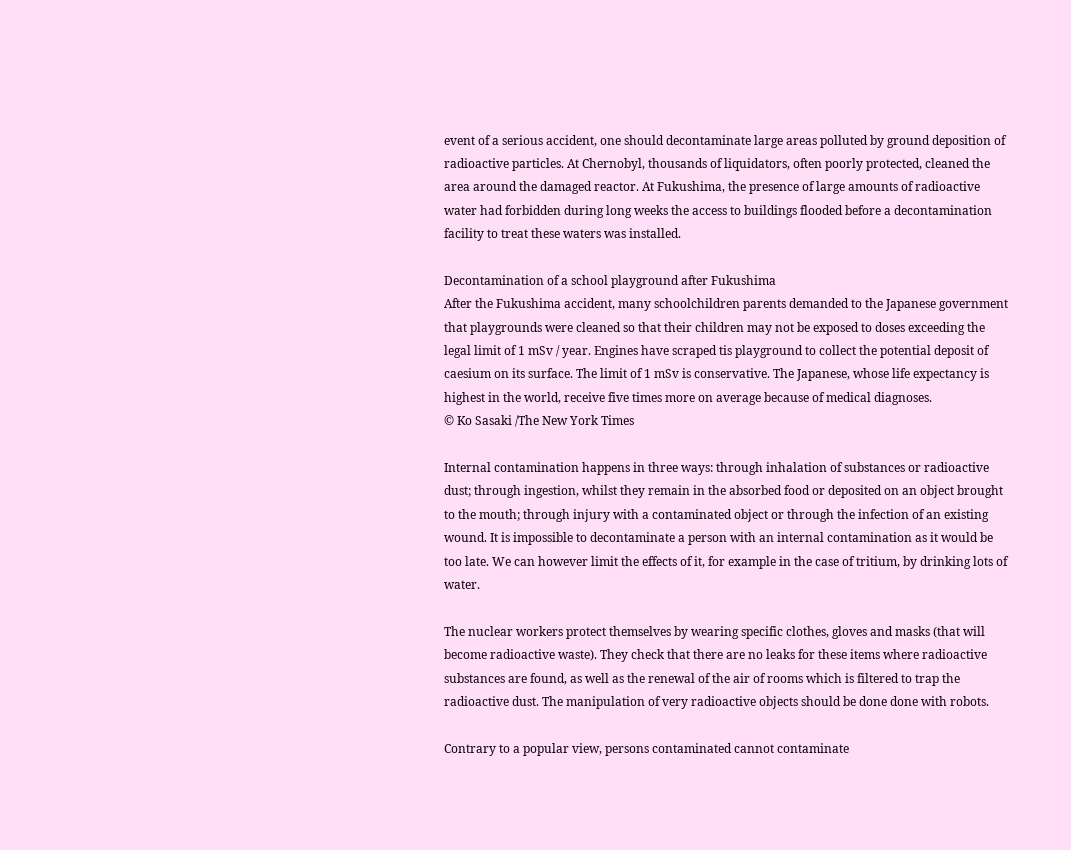event of a serious accident, one should decontaminate large areas polluted by ground deposition of radioactive particles. At Chernobyl, thousands of liquidators, often poorly protected, cleaned the area around the damaged reactor. At Fukushima, the presence of large amounts of radioactive water had forbidden during long weeks the access to buildings flooded before a decontamination facility to treat these waters was installed.

Decontamination of a school playground after Fukushima
After the Fukushima accident, many schoolchildren parents demanded to the Japanese government that playgrounds were cleaned so that their children may not be exposed to doses exceeding the legal limit of 1 mSv / year. Engines have scraped tis playground to collect the potential deposit of caesium on its surface. The limit of 1 mSv is conservative. The Japanese, whose life expectancy is highest in the world, receive five times more on average because of medical diagnoses.
© Ko Sasaki /The New York Times

Internal contamination happens in three ways: through inhalation of substances or radioactive dust; through ingestion, whilst they remain in the absorbed food or deposited on an object brought to the mouth; through injury with a contaminated object or through the infection of an existing wound. It is impossible to decontaminate a person with an internal contamination as it would be too late. We can however limit the effects of it, for example in the case of tritium, by drinking lots of water.

The nuclear workers protect themselves by wearing specific clothes, gloves and masks (that will become radioactive waste). They check that there are no leaks for these items where radioactive substances are found, as well as the renewal of the air of rooms which is filtered to trap the radioactive dust. The manipulation of very radioactive objects should be done done with robots.

Contrary to a popular view, persons contaminated cannot contaminate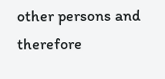other persons and therefore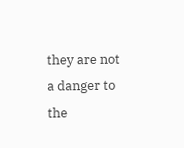they are not a danger to the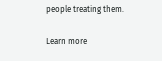people treating them.

Learn more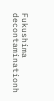Fukushima decontaminationh